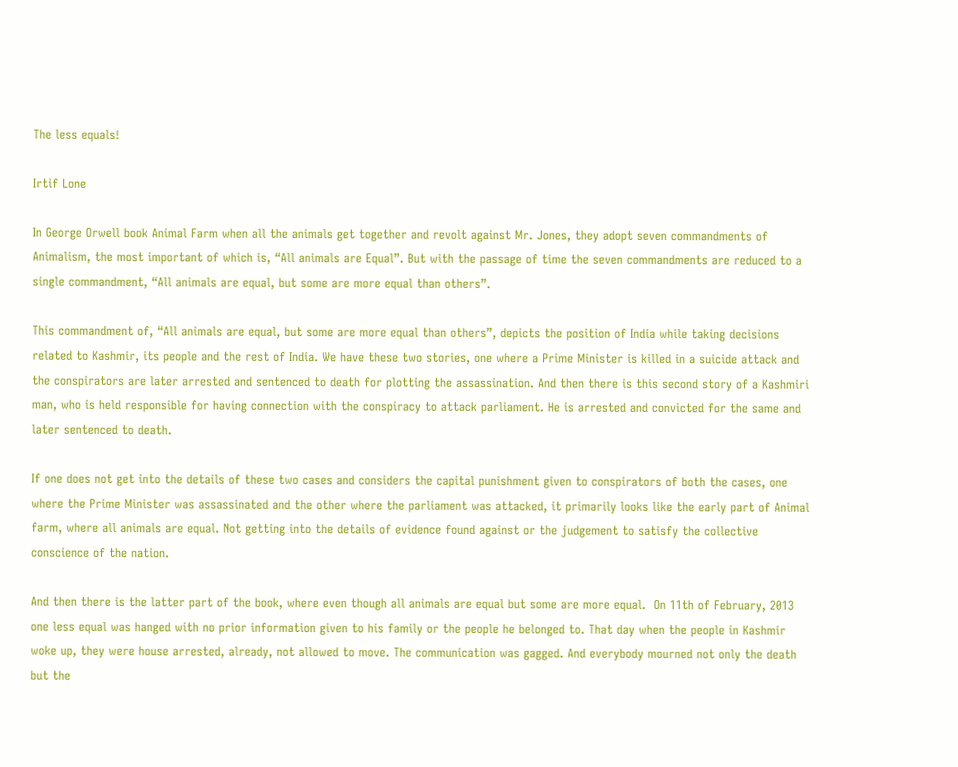The less equals!

Irtif Lone

In George Orwell book Animal Farm when all the animals get together and revolt against Mr. Jones, they adopt seven commandments of Animalism, the most important of which is, “All animals are Equal”. But with the passage of time the seven commandments are reduced to a single commandment, “All animals are equal, but some are more equal than others”.

This commandment of, “All animals are equal, but some are more equal than others”, depicts the position of India while taking decisions related to Kashmir, its people and the rest of India. We have these two stories, one where a Prime Minister is killed in a suicide attack and the conspirators are later arrested and sentenced to death for plotting the assassination. And then there is this second story of a Kashmiri man, who is held responsible for having connection with the conspiracy to attack parliament. He is arrested and convicted for the same and later sentenced to death.

If one does not get into the details of these two cases and considers the capital punishment given to conspirators of both the cases, one where the Prime Minister was assassinated and the other where the parliament was attacked, it primarily looks like the early part of Animal farm, where all animals are equal. Not getting into the details of evidence found against or the judgement to satisfy the collective conscience of the nation.

And then there is the latter part of the book, where even though all animals are equal but some are more equal.  On 11th of February, 2013 one less equal was hanged with no prior information given to his family or the people he belonged to. That day when the people in Kashmir woke up, they were house arrested, already, not allowed to move. The communication was gagged. And everybody mourned not only the death but the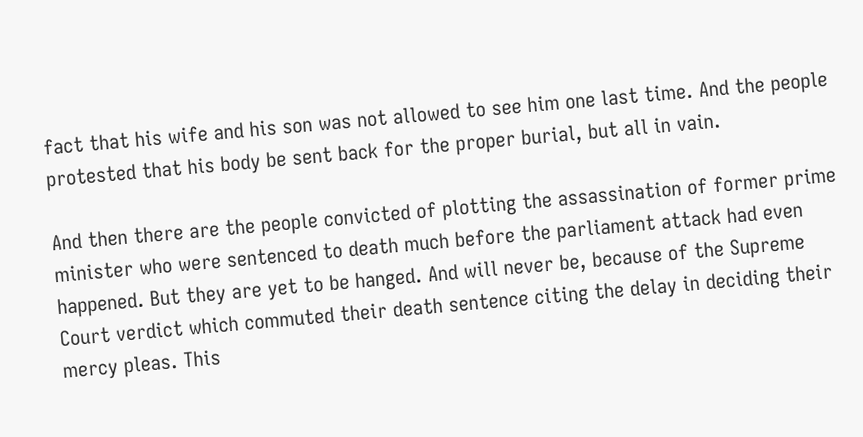fact that his wife and his son was not allowed to see him one last time. And the people protested that his body be sent back for the proper burial, but all in vain.

And then there are the people convicted of plotting the assassination of former prime minister who were sentenced to death much before the parliament attack had even happened. But they are yet to be hanged. And will never be, because of the Supreme Court verdict which commuted their death sentence citing the delay in deciding their mercy pleas. This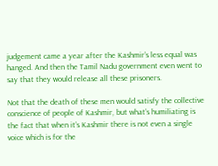judgement came a year after the Kashmir’s less equal was hanged. And then the Tamil Nadu government even went to say that they would release all these prisoners.

Not that the death of these men would satisfy the collective conscience of people of Kashmir, but what’s humiliating is the fact that when it’s Kashmir there is not even a single voice which is for the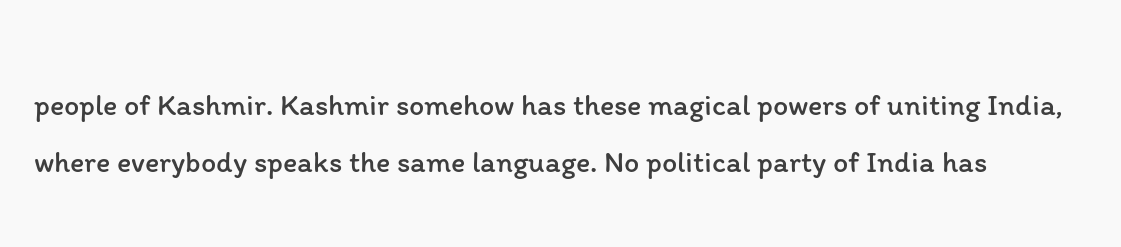people of Kashmir. Kashmir somehow has these magical powers of uniting India, where everybody speaks the same language. No political party of India has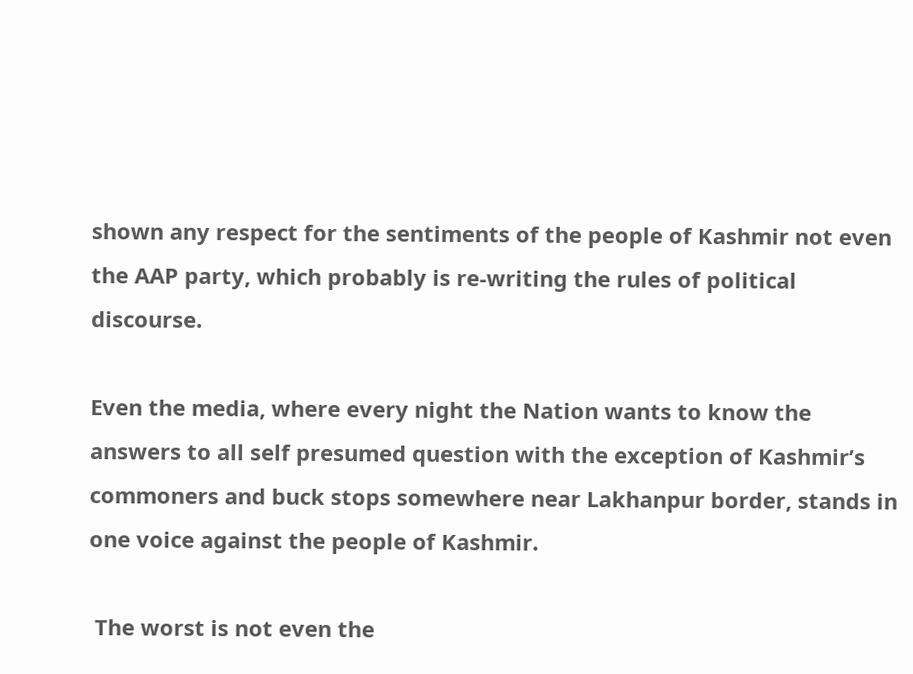shown any respect for the sentiments of the people of Kashmir not even the AAP party, which probably is re-writing the rules of political discourse.

Even the media, where every night the Nation wants to know the answers to all self presumed question with the exception of Kashmir’s commoners and buck stops somewhere near Lakhanpur border, stands in one voice against the people of Kashmir.

 The worst is not even the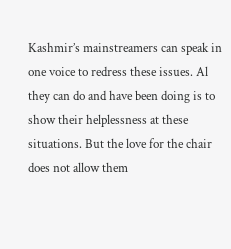Kashmir’s mainstreamers can speak in one voice to redress these issues. Al they can do and have been doing is to show their helplessness at these situations. But the love for the chair does not allow them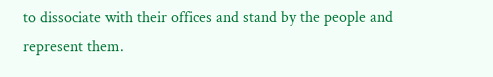to dissociate with their offices and stand by the people and represent them.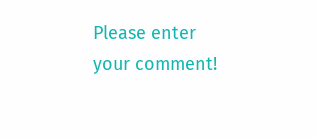Please enter your comment!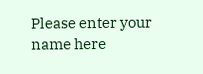Please enter your name here